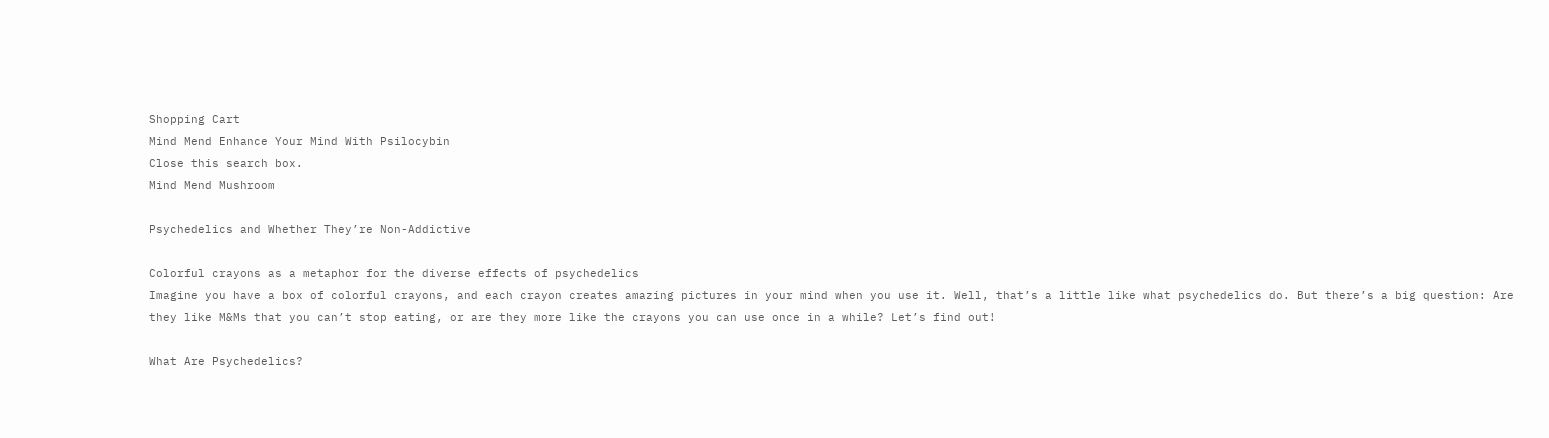Shopping Cart
Mind Mend Enhance Your Mind With Psilocybin
Close this search box.
Mind Mend Mushroom

Psychedelics and Whether They’re Non-Addictive

Colorful crayons as a metaphor for the diverse effects of psychedelics
Imagine you have a box of colorful crayons, and each crayon creates amazing pictures in your mind when you use it. Well, that’s a little like what psychedelics do. But there’s a big question: Are they like M&Ms that you can’t stop eating, or are they more like the crayons you can use once in a while? Let’s find out!

What Are Psychedelics?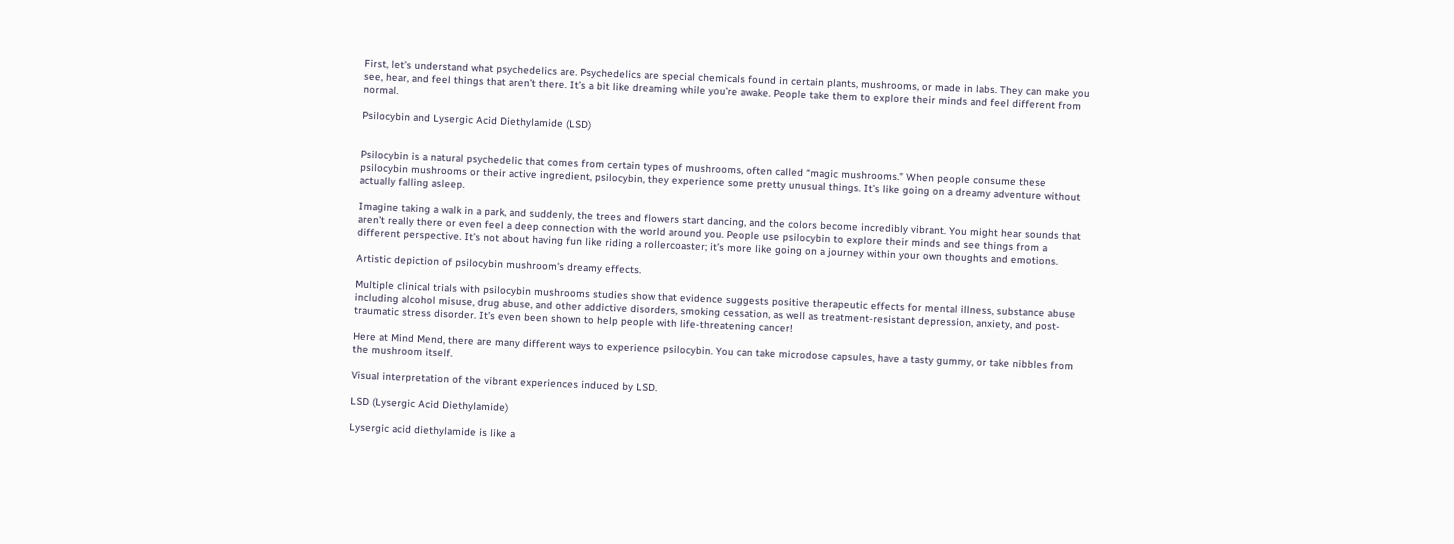First, let’s understand what psychedelics are. Psychedelics are special chemicals found in certain plants, mushrooms, or made in labs. They can make you see, hear, and feel things that aren’t there. It’s a bit like dreaming while you’re awake. People take them to explore their minds and feel different from normal.

Psilocybin and Lysergic Acid Diethylamide (LSD)


Psilocybin is a natural psychedelic that comes from certain types of mushrooms, often called “magic mushrooms.” When people consume these psilocybin mushrooms or their active ingredient, psilocybin, they experience some pretty unusual things. It’s like going on a dreamy adventure without actually falling asleep.

Imagine taking a walk in a park, and suddenly, the trees and flowers start dancing, and the colors become incredibly vibrant. You might hear sounds that aren’t really there or even feel a deep connection with the world around you. People use psilocybin to explore their minds and see things from a different perspective. It’s not about having fun like riding a rollercoaster; it’s more like going on a journey within your own thoughts and emotions.

Artistic depiction of psilocybin mushroom's dreamy effects.

Multiple clinical trials with psilocybin mushrooms studies show that evidence suggests positive therapeutic effects for mental illness, substance abuse including alcohol misuse, drug abuse, and other addictive disorders, smoking cessation, as well as treatment-resistant depression, anxiety, and post-traumatic stress disorder. It’s even been shown to help people with life-threatening cancer!

Here at Mind Mend, there are many different ways to experience psilocybin. You can take microdose capsules, have a tasty gummy, or take nibbles from the mushroom itself.

Visual interpretation of the vibrant experiences induced by LSD.

LSD (Lysergic Acid Diethylamide)

Lysergic acid diethylamide is like a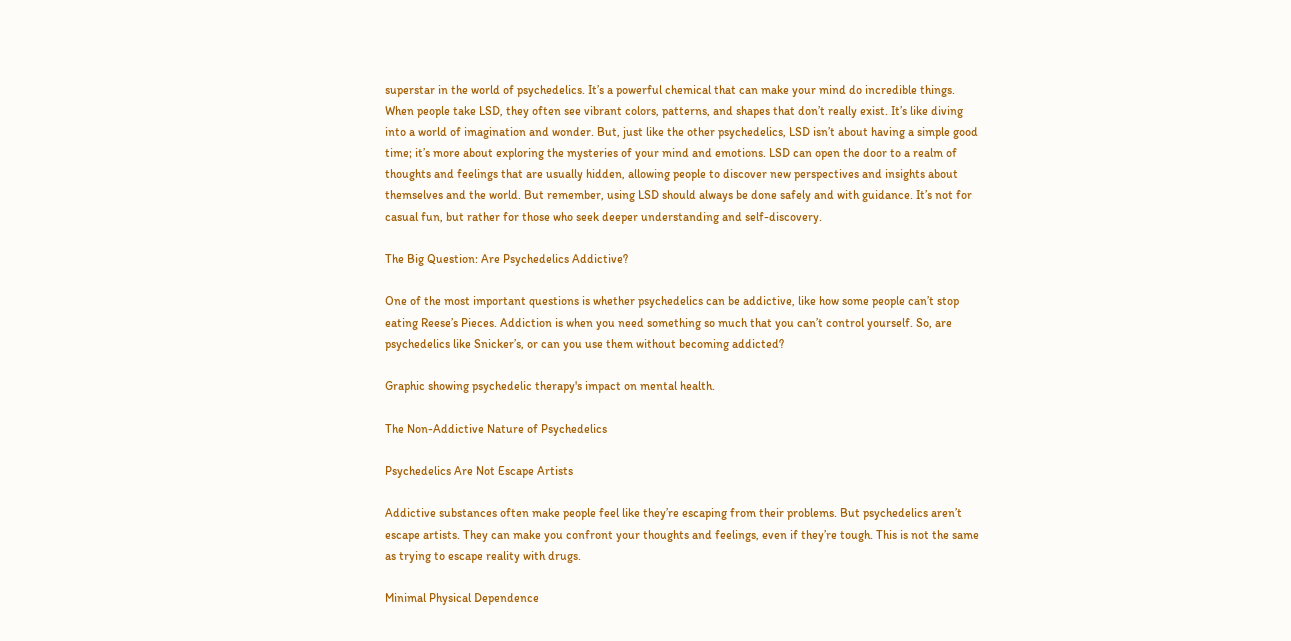superstar in the world of psychedelics. It’s a powerful chemical that can make your mind do incredible things. When people take LSD, they often see vibrant colors, patterns, and shapes that don’t really exist. It’s like diving into a world of imagination and wonder. But, just like the other psychedelics, LSD isn’t about having a simple good time; it’s more about exploring the mysteries of your mind and emotions. LSD can open the door to a realm of thoughts and feelings that are usually hidden, allowing people to discover new perspectives and insights about themselves and the world. But remember, using LSD should always be done safely and with guidance. It’s not for casual fun, but rather for those who seek deeper understanding and self-discovery.

The Big Question: Are Psychedelics Addictive?

One of the most important questions is whether psychedelics can be addictive, like how some people can’t stop eating Reese’s Pieces. Addiction is when you need something so much that you can’t control yourself. So, are psychedelics like Snicker’s, or can you use them without becoming addicted?

Graphic showing psychedelic therapy's impact on mental health.

The Non-Addictive Nature of Psychedelics

Psychedelics Are Not Escape Artists

Addictive substances often make people feel like they’re escaping from their problems. But psychedelics aren’t escape artists. They can make you confront your thoughts and feelings, even if they’re tough. This is not the same as trying to escape reality with drugs.

Minimal Physical Dependence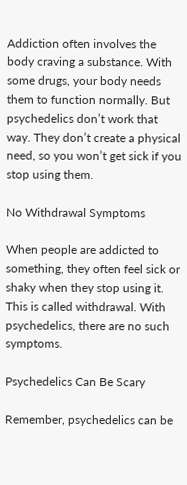Addiction often involves the body craving a substance. With some drugs, your body needs them to function normally. But psychedelics don’t work that way. They don’t create a physical need, so you won’t get sick if you stop using them.

No Withdrawal Symptoms

When people are addicted to something, they often feel sick or shaky when they stop using it. This is called withdrawal. With psychedelics, there are no such symptoms.

Psychedelics Can Be Scary

Remember, psychedelics can be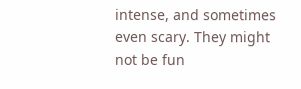intense, and sometimes even scary. They might not be fun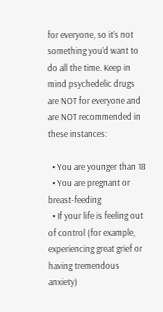for everyone, so it’s not something you’d want to do all the time. Keep in mind psychedelic drugs are NOT for everyone and are NOT recommended in these instances:

  • You are younger than 18
  • You are pregnant or breast-feeding
  • If your life is feeling out of control (for example, experiencing great grief or having tremendous anxiety)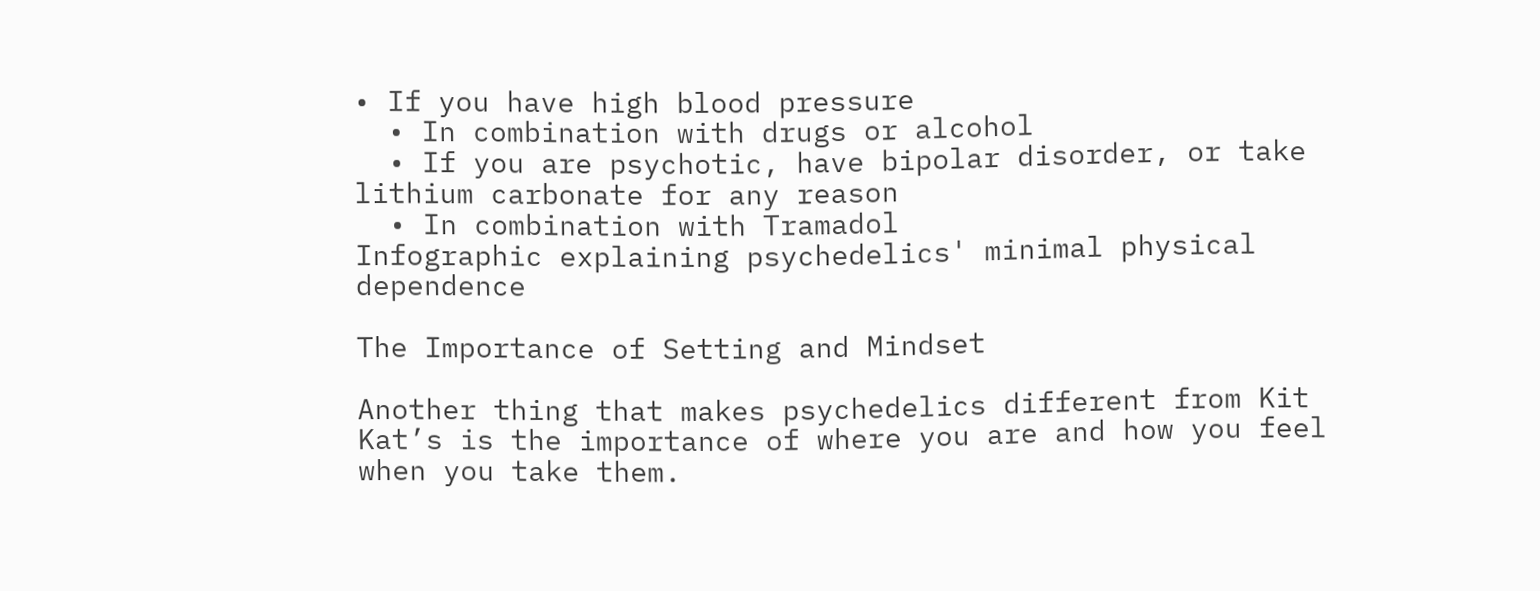• If you have high blood pressure
  • In combination with drugs or alcohol
  • If you are psychotic, have bipolar disorder, or take lithium carbonate for any reason
  • In combination with Tramadol
Infographic explaining psychedelics' minimal physical dependence

The Importance of Setting and Mindset

Another thing that makes psychedelics different from Kit Kat’s is the importance of where you are and how you feel when you take them.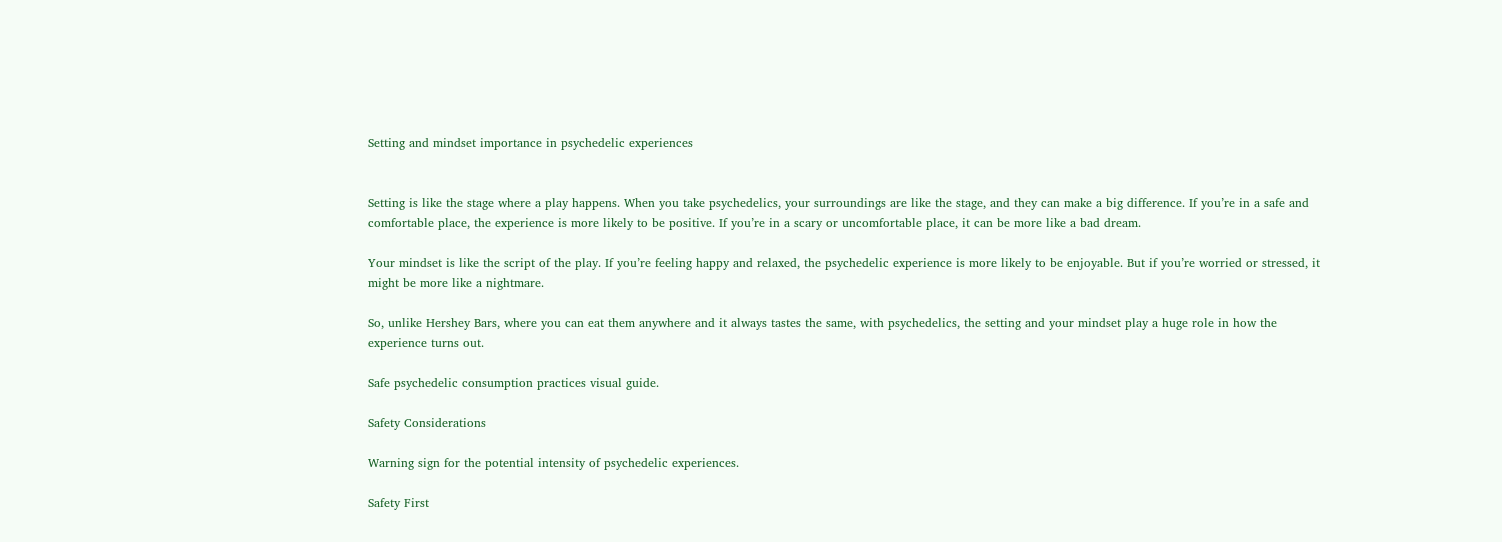Setting and mindset importance in psychedelic experiences


Setting is like the stage where a play happens. When you take psychedelics, your surroundings are like the stage, and they can make a big difference. If you’re in a safe and comfortable place, the experience is more likely to be positive. If you’re in a scary or uncomfortable place, it can be more like a bad dream.

Your mindset is like the script of the play. If you’re feeling happy and relaxed, the psychedelic experience is more likely to be enjoyable. But if you’re worried or stressed, it might be more like a nightmare.

So, unlike Hershey Bars, where you can eat them anywhere and it always tastes the same, with psychedelics, the setting and your mindset play a huge role in how the experience turns out.

Safe psychedelic consumption practices visual guide.

Safety Considerations

Warning sign for the potential intensity of psychedelic experiences.

Safety First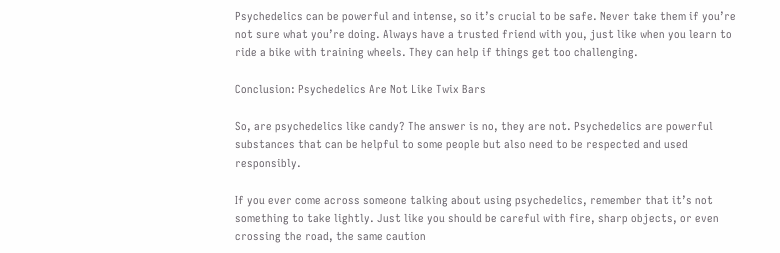Psychedelics can be powerful and intense, so it’s crucial to be safe. Never take them if you’re not sure what you’re doing. Always have a trusted friend with you, just like when you learn to ride a bike with training wheels. They can help if things get too challenging.

Conclusion: Psychedelics Are Not Like Twix Bars

So, are psychedelics like candy? The answer is no, they are not. Psychedelics are powerful substances that can be helpful to some people but also need to be respected and used responsibly.

If you ever come across someone talking about using psychedelics, remember that it’s not something to take lightly. Just like you should be careful with fire, sharp objects, or even crossing the road, the same caution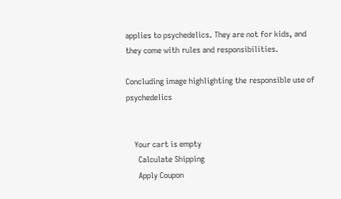applies to psychedelics. They are not for kids, and they come with rules and responsibilities.

Concluding image highlighting the responsible use of psychedelics


    Your cart is empty
      Calculate Shipping
      Apply Coupon